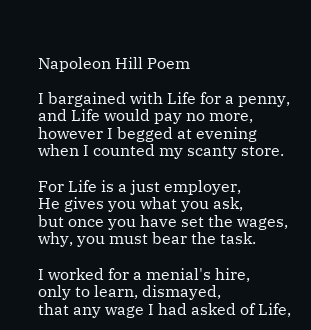Napoleon Hill Poem

I bargained with Life for a penny,
and Life would pay no more,
however I begged at evening
when I counted my scanty store.

For Life is a just employer,
He gives you what you ask,
but once you have set the wages,
why, you must bear the task.

I worked for a menial's hire,
only to learn, dismayed,
that any wage I had asked of Life,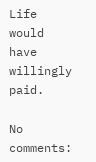Life would have willingly paid.

No comments: